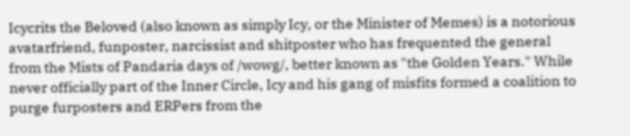Icycrits the Beloved (also known as simply Icy, or the Minister of Memes) is a notorious avatarfriend, funposter, narcissist and shitposter who has frequented the general from the Mists of Pandaria days of /wowg/, better known as "the Golden Years." While never officially part of the Inner Circle, Icy and his gang of misfits formed a coalition to purge furposters and ERPers from the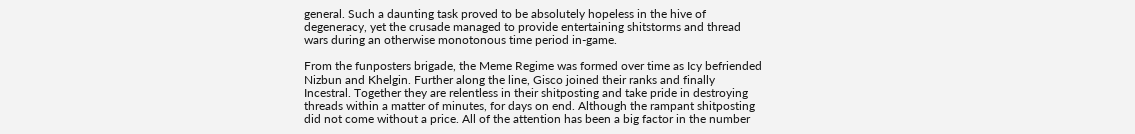general. Such a daunting task proved to be absolutely hopeless in the hive of degeneracy, yet the crusade managed to provide entertaining shitstorms and thread wars during an otherwise monotonous time period in-game.

From the funposters brigade, the Meme Regime was formed over time as Icy befriended Nizbun and Khelgin. Further along the line, Gisco joined their ranks and finally Incestral. Together they are relentless in their shitposting and take pride in destroying threads within a matter of minutes, for days on end. Although the rampant shitposting did not come without a price. All of the attention has been a big factor in the number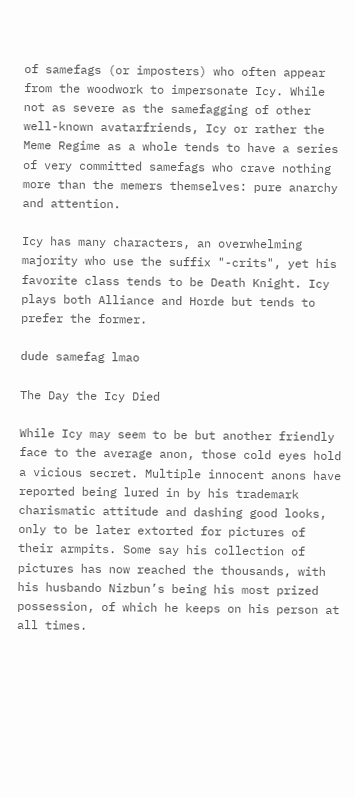of samefags (or imposters) who often appear from the woodwork to impersonate Icy. While not as severe as the samefagging of other well-known avatarfriends, Icy or rather the Meme Regime as a whole tends to have a series of very committed samefags who crave nothing more than the memers themselves: pure anarchy and attention.

Icy has many characters, an overwhelming majority who use the suffix "-crits", yet his favorite class tends to be Death Knight. Icy plays both Alliance and Horde but tends to prefer the former.

dude samefag lmao

The Day the Icy Died

While Icy may seem to be but another friendly face to the average anon, those cold eyes hold a vicious secret. Multiple innocent anons have reported being lured in by his trademark charismatic attitude and dashing good looks, only to be later extorted for pictures of their armpits. Some say his collection of pictures has now reached the thousands, with his husbando Nizbun’s being his most prized possession, of which he keeps on his person at all times.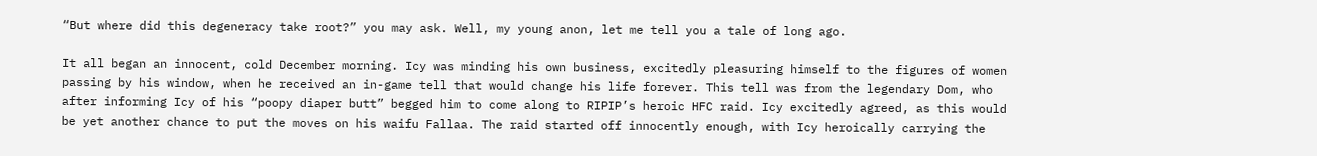“But where did this degeneracy take root?” you may ask. Well, my young anon, let me tell you a tale of long ago.

It all began an innocent, cold December morning. Icy was minding his own business, excitedly pleasuring himself to the figures of women passing by his window, when he received an in-game tell that would change his life forever. This tell was from the legendary Dom, who after informing Icy of his “poopy diaper butt” begged him to come along to RIPIP’s heroic HFC raid. Icy excitedly agreed, as this would be yet another chance to put the moves on his waifu Fallaa. The raid started off innocently enough, with Icy heroically carrying the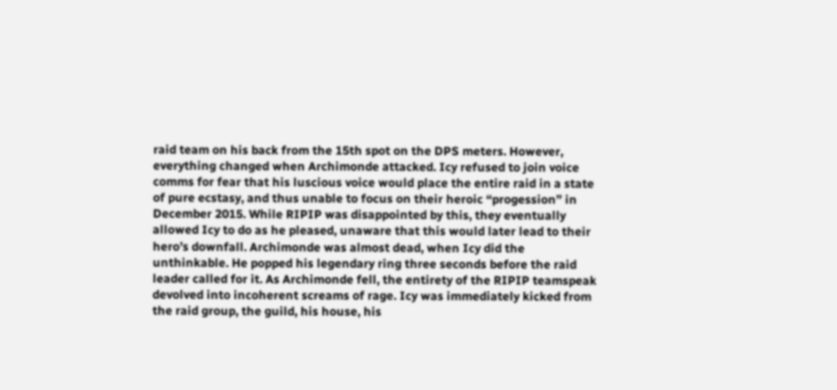raid team on his back from the 15th spot on the DPS meters. However, everything changed when Archimonde attacked. Icy refused to join voice comms for fear that his luscious voice would place the entire raid in a state of pure ecstasy, and thus unable to focus on their heroic “progession” in December 2015. While RIPIP was disappointed by this, they eventually allowed Icy to do as he pleased, unaware that this would later lead to their hero’s downfall. Archimonde was almost dead, when Icy did the unthinkable. He popped his legendary ring three seconds before the raid leader called for it. As Archimonde fell, the entirety of the RIPIP teamspeak devolved into incoherent screams of rage. Icy was immediately kicked from the raid group, the guild, his house, his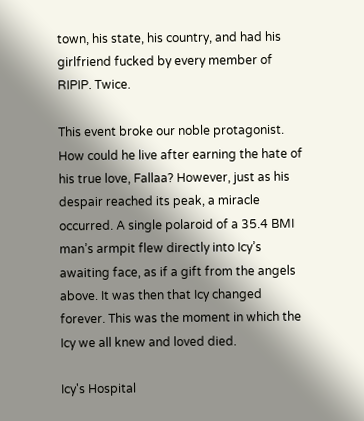town, his state, his country, and had his girlfriend fucked by every member of RIPIP. Twice.

This event broke our noble protagonist. How could he live after earning the hate of his true love, Fallaa? However, just as his despair reached its peak, a miracle occurred. A single polaroid of a 35.4 BMI man’s armpit flew directly into Icy’s awaiting face, as if a gift from the angels above. It was then that Icy changed forever. This was the moment in which the Icy we all knew and loved died.

Icy's Hospital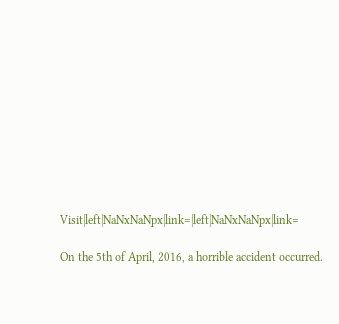Visit|left|NaNxNaNpx|link=|left|NaNxNaNpx|link=

On the 5th of April, 2016, a horrible accident occurred.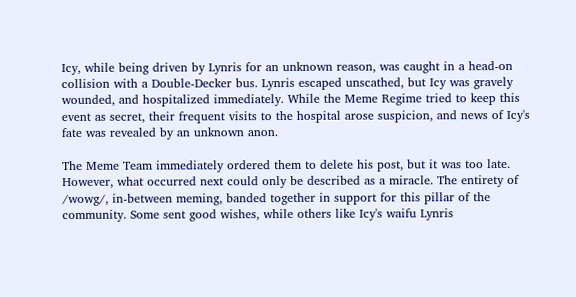Icy, while being driven by Lynris for an unknown reason, was caught in a head-on collision with a Double-Decker bus. Lynris escaped unscathed, but Icy was gravely wounded, and hospitalized immediately. While the Meme Regime tried to keep this event as secret, their frequent visits to the hospital arose suspicion, and news of Icy's fate was revealed by an unknown anon.

The Meme Team immediately ordered them to delete his post, but it was too late. However, what occurred next could only be described as a miracle. The entirety of /wowg/, in-between meming, banded together in support for this pillar of the community. Some sent good wishes, while others like Icy's waifu Lynris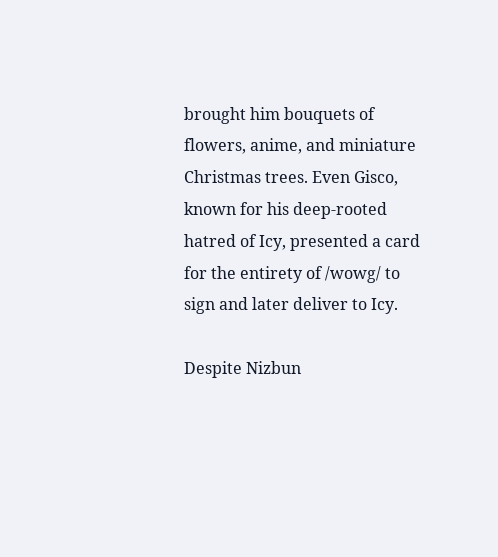brought him bouquets of flowers, anime, and miniature Christmas trees. Even Gisco, known for his deep-rooted hatred of Icy, presented a card for the entirety of /wowg/ to sign and later deliver to Icy.

Despite Nizbun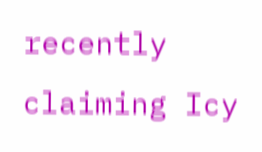recently claiming Icy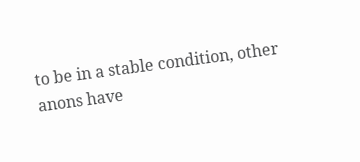to be in a stable condition, other anons have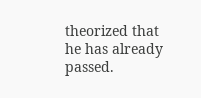theorized that he has already passed.